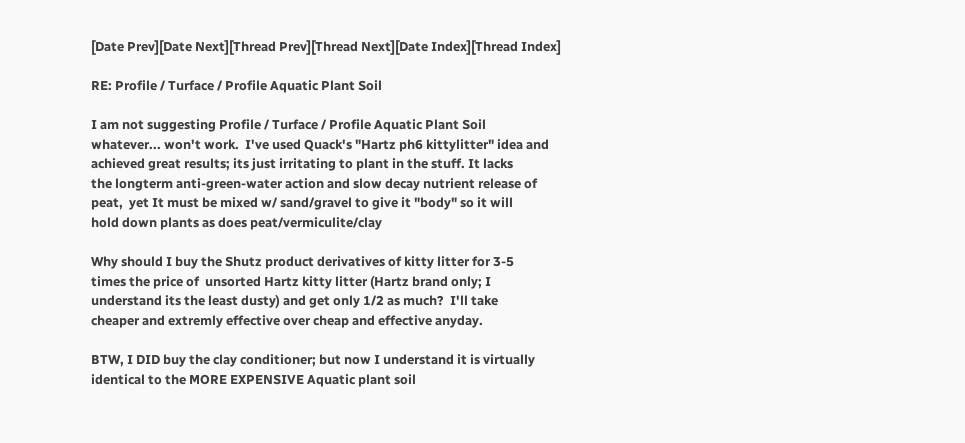[Date Prev][Date Next][Thread Prev][Thread Next][Date Index][Thread Index]

RE: Profile / Turface / Profile Aquatic Plant Soil

I am not suggesting Profile / Turface / Profile Aquatic Plant Soil
whatever... won't work.  I've used Quack's "Hartz ph6 kittylitter" idea and
achieved great results; its just irritating to plant in the stuff. It lacks
the longterm anti-green-water action and slow decay nutrient release of
peat,  yet It must be mixed w/ sand/gravel to give it "body" so it will
hold down plants as does peat/vermiculite/clay

Why should I buy the Shutz product derivatives of kitty litter for 3-5
times the price of  unsorted Hartz kitty litter (Hartz brand only; I
understand its the least dusty) and get only 1/2 as much?  I'll take
cheaper and extremly effective over cheap and effective anyday.

BTW, I DID buy the clay conditioner; but now I understand it is virtually
identical to the MORE EXPENSIVE Aquatic plant soil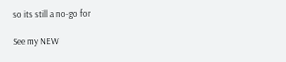so its still a no-go for

See my NEW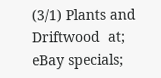(3/1) Plants and Driftwood  at;
eBay specials;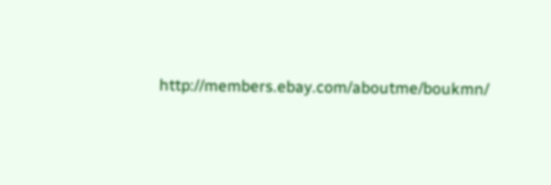http://members.ebay.com/aboutme/boukmn/